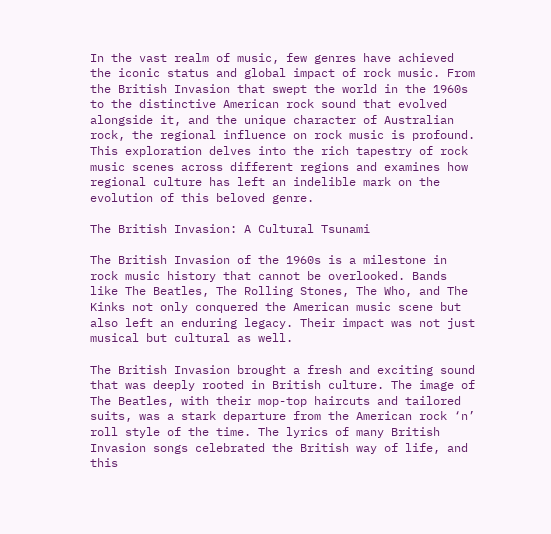In the vast realm of music, few genres have achieved the iconic status and global impact of rock music. From the British Invasion that swept the world in the 1960s to the distinctive American rock sound that evolved alongside it, and the unique character of Australian rock, the regional influence on rock music is profound. This exploration delves into the rich tapestry of rock music scenes across different regions and examines how regional culture has left an indelible mark on the evolution of this beloved genre.

The British Invasion: A Cultural Tsunami

The British Invasion of the 1960s is a milestone in rock music history that cannot be overlooked. Bands like The Beatles, The Rolling Stones, The Who, and The Kinks not only conquered the American music scene but also left an enduring legacy. Their impact was not just musical but cultural as well.

The British Invasion brought a fresh and exciting sound that was deeply rooted in British culture. The image of The Beatles, with their mop-top haircuts and tailored suits, was a stark departure from the American rock ‘n’ roll style of the time. The lyrics of many British Invasion songs celebrated the British way of life, and this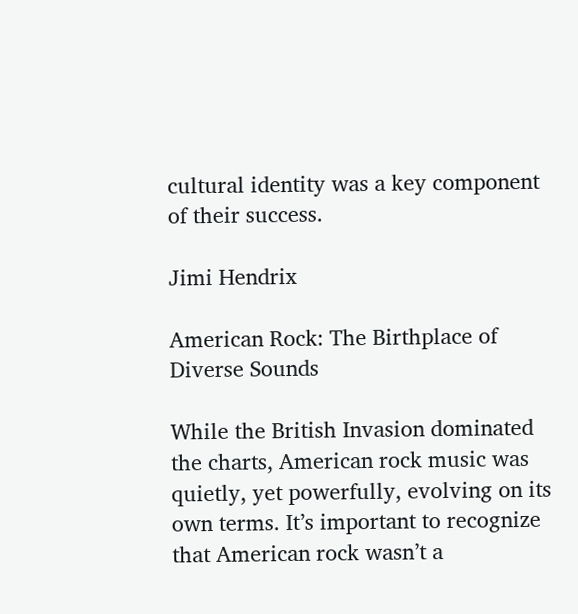cultural identity was a key component of their success.

Jimi Hendrix

American Rock: The Birthplace of Diverse Sounds

While the British Invasion dominated the charts, American rock music was quietly, yet powerfully, evolving on its own terms. It’s important to recognize that American rock wasn’t a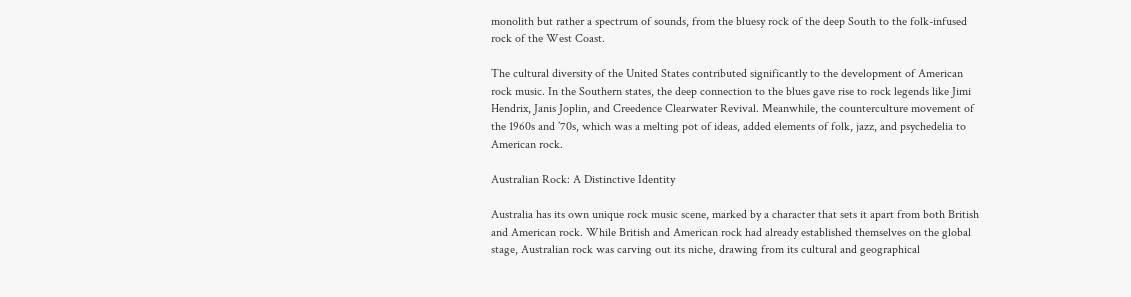monolith but rather a spectrum of sounds, from the bluesy rock of the deep South to the folk-infused rock of the West Coast.

The cultural diversity of the United States contributed significantly to the development of American rock music. In the Southern states, the deep connection to the blues gave rise to rock legends like Jimi Hendrix, Janis Joplin, and Creedence Clearwater Revival. Meanwhile, the counterculture movement of the 1960s and ’70s, which was a melting pot of ideas, added elements of folk, jazz, and psychedelia to American rock.

Australian Rock: A Distinctive Identity

Australia has its own unique rock music scene, marked by a character that sets it apart from both British and American rock. While British and American rock had already established themselves on the global stage, Australian rock was carving out its niche, drawing from its cultural and geographical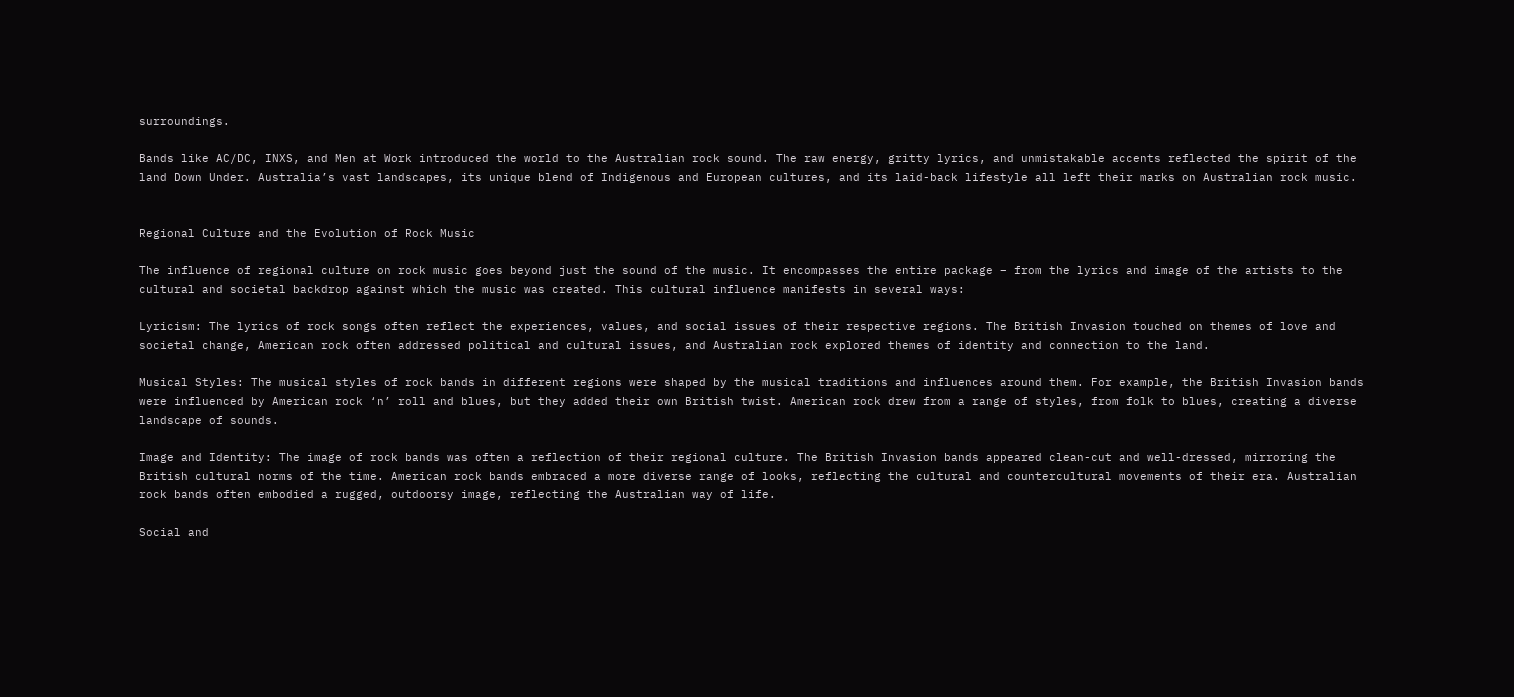surroundings.

Bands like AC/DC, INXS, and Men at Work introduced the world to the Australian rock sound. The raw energy, gritty lyrics, and unmistakable accents reflected the spirit of the land Down Under. Australia’s vast landscapes, its unique blend of Indigenous and European cultures, and its laid-back lifestyle all left their marks on Australian rock music.


Regional Culture and the Evolution of Rock Music

The influence of regional culture on rock music goes beyond just the sound of the music. It encompasses the entire package – from the lyrics and image of the artists to the cultural and societal backdrop against which the music was created. This cultural influence manifests in several ways:

Lyricism: The lyrics of rock songs often reflect the experiences, values, and social issues of their respective regions. The British Invasion touched on themes of love and societal change, American rock often addressed political and cultural issues, and Australian rock explored themes of identity and connection to the land.

Musical Styles: The musical styles of rock bands in different regions were shaped by the musical traditions and influences around them. For example, the British Invasion bands were influenced by American rock ‘n’ roll and blues, but they added their own British twist. American rock drew from a range of styles, from folk to blues, creating a diverse landscape of sounds.

Image and Identity: The image of rock bands was often a reflection of their regional culture. The British Invasion bands appeared clean-cut and well-dressed, mirroring the British cultural norms of the time. American rock bands embraced a more diverse range of looks, reflecting the cultural and countercultural movements of their era. Australian rock bands often embodied a rugged, outdoorsy image, reflecting the Australian way of life.

Social and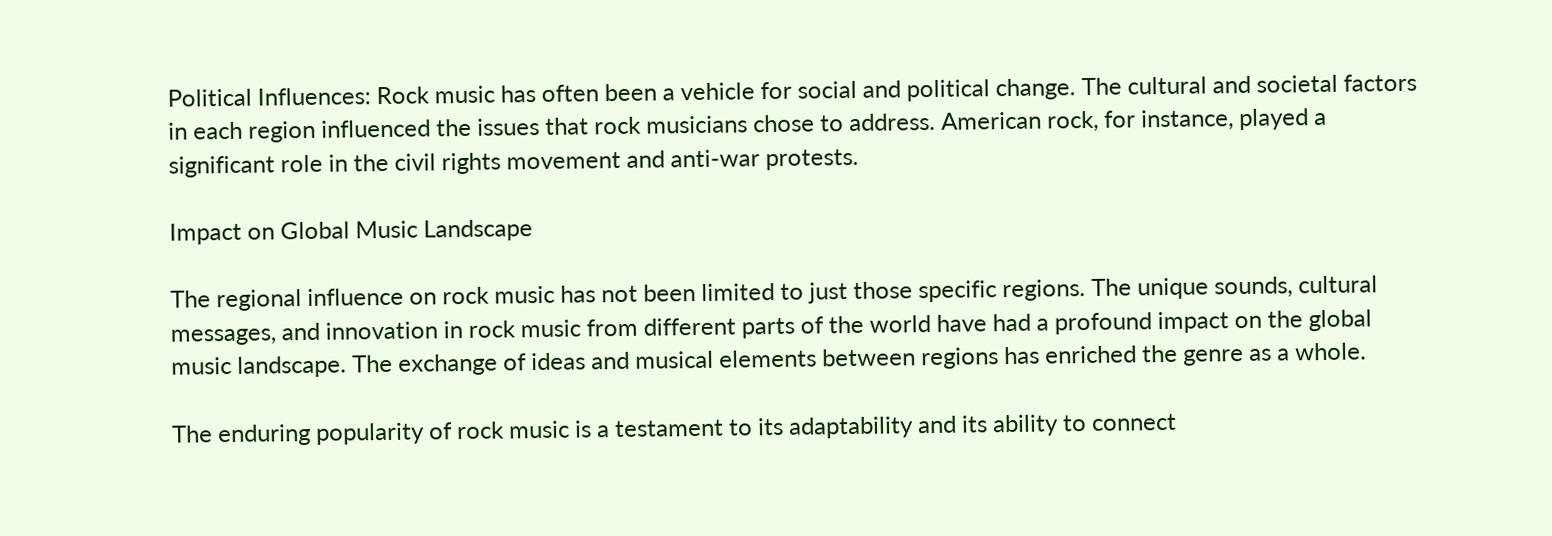Political Influences: Rock music has often been a vehicle for social and political change. The cultural and societal factors in each region influenced the issues that rock musicians chose to address. American rock, for instance, played a significant role in the civil rights movement and anti-war protests.

Impact on Global Music Landscape

The regional influence on rock music has not been limited to just those specific regions. The unique sounds, cultural messages, and innovation in rock music from different parts of the world have had a profound impact on the global music landscape. The exchange of ideas and musical elements between regions has enriched the genre as a whole.

The enduring popularity of rock music is a testament to its adaptability and its ability to connect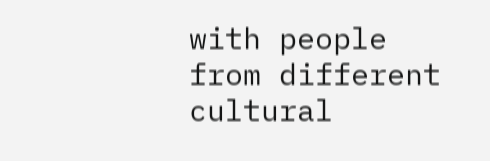with people from different cultural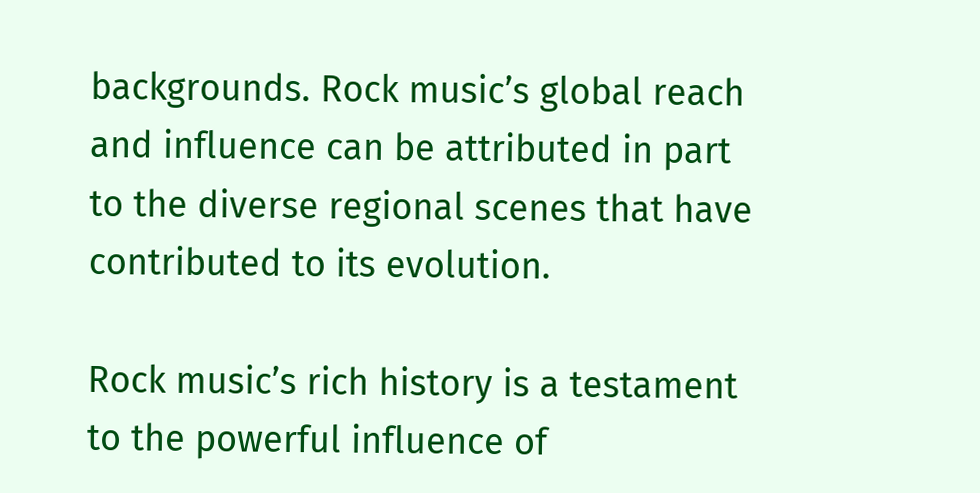backgrounds. Rock music’s global reach and influence can be attributed in part to the diverse regional scenes that have contributed to its evolution.

Rock music’s rich history is a testament to the powerful influence of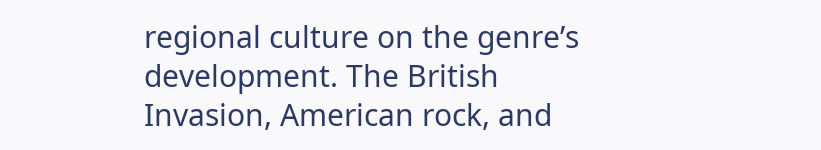regional culture on the genre’s development. The British Invasion, American rock, and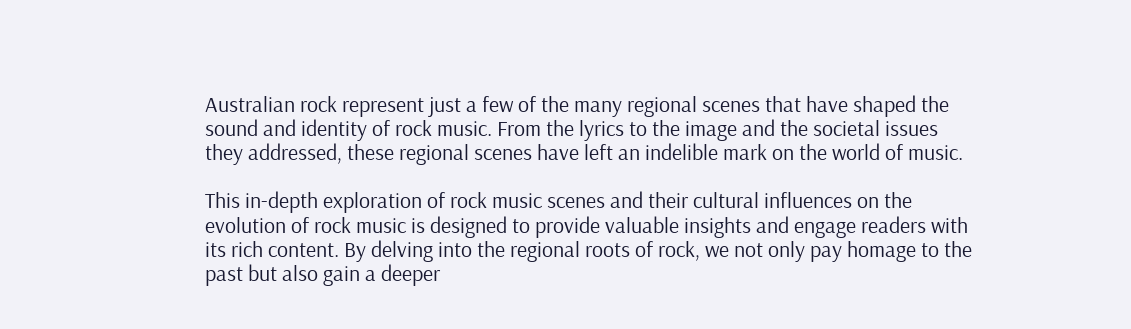Australian rock represent just a few of the many regional scenes that have shaped the sound and identity of rock music. From the lyrics to the image and the societal issues they addressed, these regional scenes have left an indelible mark on the world of music.

This in-depth exploration of rock music scenes and their cultural influences on the evolution of rock music is designed to provide valuable insights and engage readers with its rich content. By delving into the regional roots of rock, we not only pay homage to the past but also gain a deeper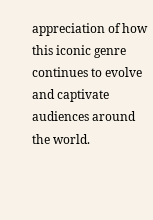appreciation of how this iconic genre continues to evolve and captivate audiences around the world.